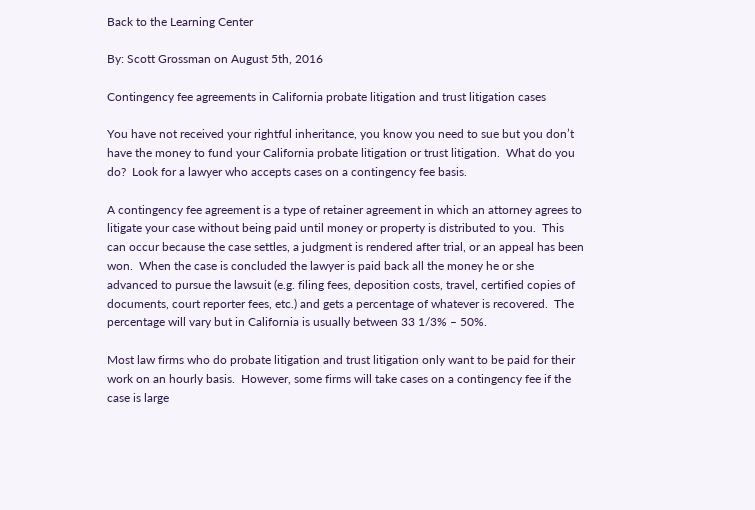Back to the Learning Center

By: Scott Grossman on August 5th, 2016

Contingency fee agreements in California probate litigation and trust litigation cases

You have not received your rightful inheritance, you know you need to sue but you don’t have the money to fund your California probate litigation or trust litigation.  What do you do?  Look for a lawyer who accepts cases on a contingency fee basis.

A contingency fee agreement is a type of retainer agreement in which an attorney agrees to litigate your case without being paid until money or property is distributed to you.  This can occur because the case settles, a judgment is rendered after trial, or an appeal has been won.  When the case is concluded the lawyer is paid back all the money he or she advanced to pursue the lawsuit (e.g. filing fees, deposition costs, travel, certified copies of documents, court reporter fees, etc.) and gets a percentage of whatever is recovered.  The percentage will vary but in California is usually between 33 1/3% – 50%.

Most law firms who do probate litigation and trust litigation only want to be paid for their work on an hourly basis.  However, some firms will take cases on a contingency fee if the case is large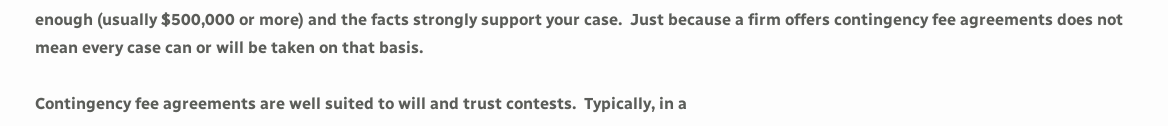enough (usually $500,000 or more) and the facts strongly support your case.  Just because a firm offers contingency fee agreements does not mean every case can or will be taken on that basis.

Contingency fee agreements are well suited to will and trust contests.  Typically, in a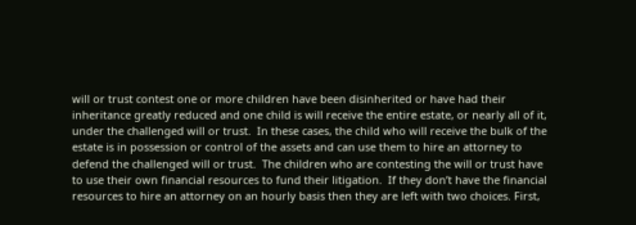will or trust contest one or more children have been disinherited or have had their inheritance greatly reduced and one child is will receive the entire estate, or nearly all of it, under the challenged will or trust.  In these cases, the child who will receive the bulk of the estate is in possession or control of the assets and can use them to hire an attorney to defend the challenged will or trust.  The children who are contesting the will or trust have to use their own financial resources to fund their litigation.  If they don’t have the financial resources to hire an attorney on an hourly basis then they are left with two choices. First,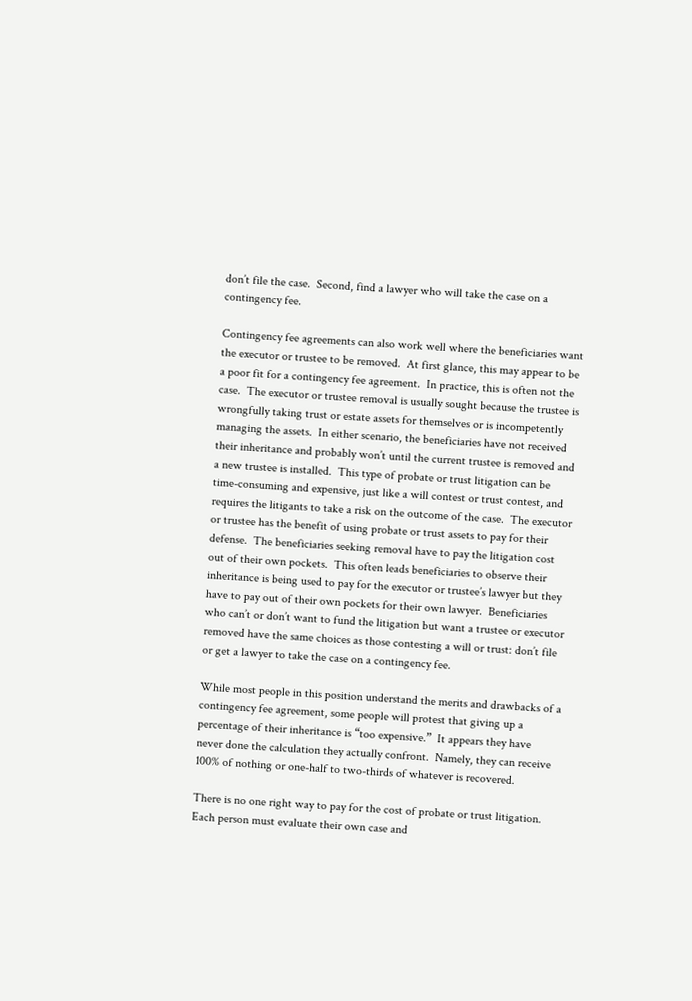don’t file the case.  Second, find a lawyer who will take the case on a contingency fee.

Contingency fee agreements can also work well where the beneficiaries want the executor or trustee to be removed.  At first glance, this may appear to be a poor fit for a contingency fee agreement.  In practice, this is often not the case.  The executor or trustee removal is usually sought because the trustee is wrongfully taking trust or estate assets for themselves or is incompetently managing the assets.  In either scenario, the beneficiaries have not received their inheritance and probably won’t until the current trustee is removed and a new trustee is installed.  This type of probate or trust litigation can be time-consuming and expensive, just like a will contest or trust contest, and requires the litigants to take a risk on the outcome of the case.  The executor or trustee has the benefit of using probate or trust assets to pay for their defense.  The beneficiaries seeking removal have to pay the litigation cost out of their own pockets.  This often leads beneficiaries to observe their inheritance is being used to pay for the executor or trustee’s lawyer but they have to pay out of their own pockets for their own lawyer.  Beneficiaries who can’t or don’t want to fund the litigation but want a trustee or executor removed have the same choices as those contesting a will or trust: don’t file or get a lawyer to take the case on a contingency fee.

While most people in this position understand the merits and drawbacks of a contingency fee agreement, some people will protest that giving up a percentage of their inheritance is “too expensive.”  It appears they have never done the calculation they actually confront.  Namely, they can receive 100% of nothing or one-half to two-thirds of whatever is recovered.

There is no one right way to pay for the cost of probate or trust litigation.  Each person must evaluate their own case and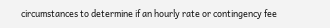circumstances to determine if an hourly rate or contingency fee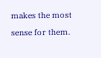makes the most sense for them.